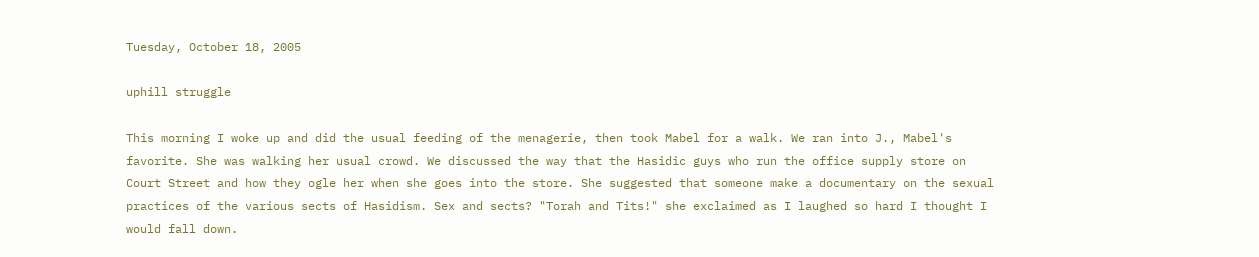Tuesday, October 18, 2005

uphill struggle

This morning I woke up and did the usual feeding of the menagerie, then took Mabel for a walk. We ran into J., Mabel's favorite. She was walking her usual crowd. We discussed the way that the Hasidic guys who run the office supply store on Court Street and how they ogle her when she goes into the store. She suggested that someone make a documentary on the sexual practices of the various sects of Hasidism. Sex and sects? "Torah and Tits!" she exclaimed as I laughed so hard I thought I would fall down.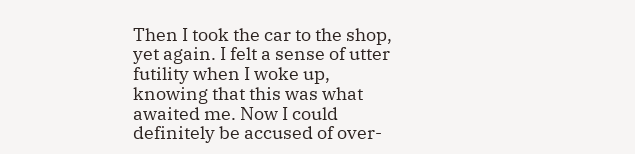Then I took the car to the shop, yet again. I felt a sense of utter futility when I woke up, knowing that this was what awaited me. Now I could definitely be accused of over-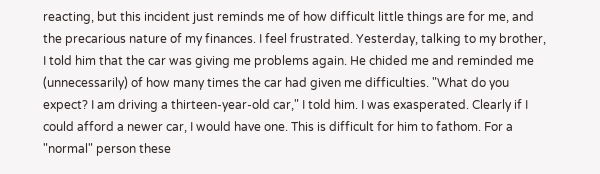reacting, but this incident just reminds me of how difficult little things are for me, and the precarious nature of my finances. I feel frustrated. Yesterday, talking to my brother, I told him that the car was giving me problems again. He chided me and reminded me (unnecessarily) of how many times the car had given me difficulties. "What do you expect? I am driving a thirteen-year-old car," I told him. I was exasperated. Clearly if I could afford a newer car, I would have one. This is difficult for him to fathom. For a "normal" person these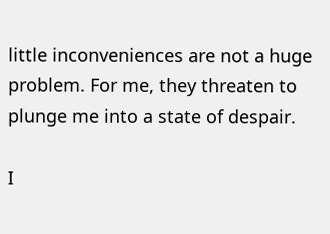little inconveniences are not a huge problem. For me, they threaten to plunge me into a state of despair.

I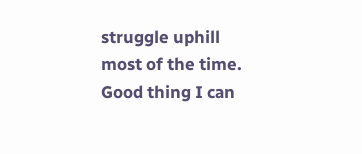struggle uphill most of the time. Good thing I can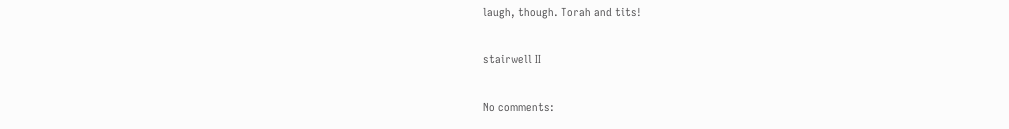laugh, though. Torah and tits!

stairwell II

No comments: